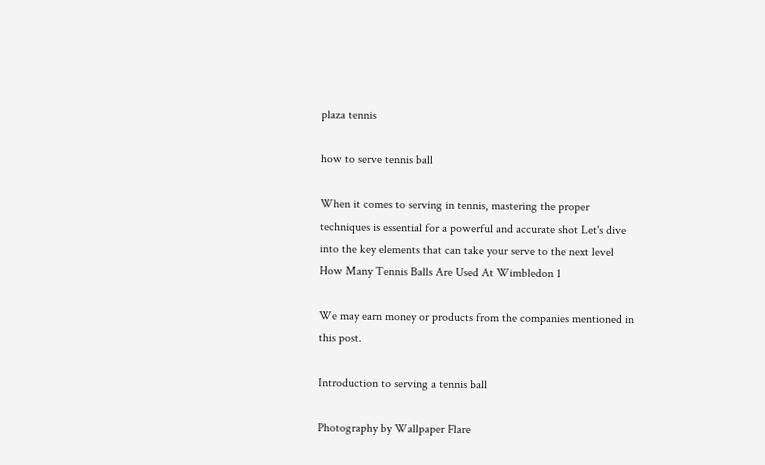plaza tennis

how to serve tennis ball

When it comes to serving in tennis, mastering the proper techniques is essential for a powerful and accurate shot Let's dive into the key elements that can take your serve to the next level
How Many Tennis Balls Are Used At Wimbledon 1

We may earn money or products from the companies mentioned in this post.

Introduction to serving a tennis ball

Photography by Wallpaper Flare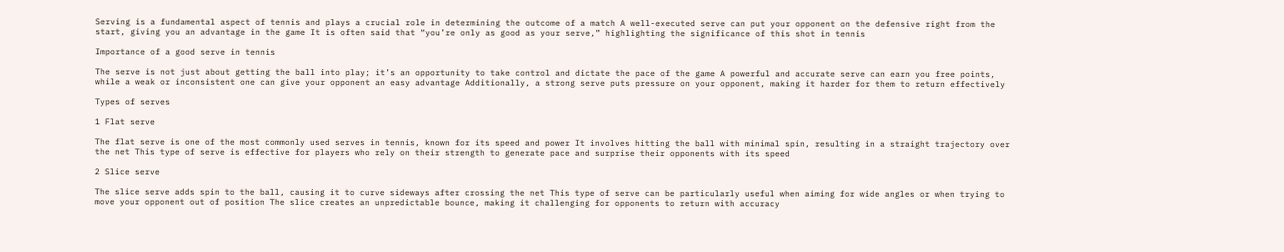Serving is a fundamental aspect of tennis and plays a crucial role in determining the outcome of a match A well-executed serve can put your opponent on the defensive right from the start, giving you an advantage in the game It is often said that “you’re only as good as your serve,” highlighting the significance of this shot in tennis

Importance of a good serve in tennis

The serve is not just about getting the ball into play; it’s an opportunity to take control and dictate the pace of the game A powerful and accurate serve can earn you free points, while a weak or inconsistent one can give your opponent an easy advantage Additionally, a strong serve puts pressure on your opponent, making it harder for them to return effectively

Types of serves

1 Flat serve

The flat serve is one of the most commonly used serves in tennis, known for its speed and power It involves hitting the ball with minimal spin, resulting in a straight trajectory over the net This type of serve is effective for players who rely on their strength to generate pace and surprise their opponents with its speed

2 Slice serve

The slice serve adds spin to the ball, causing it to curve sideways after crossing the net This type of serve can be particularly useful when aiming for wide angles or when trying to move your opponent out of position The slice creates an unpredictable bounce, making it challenging for opponents to return with accuracy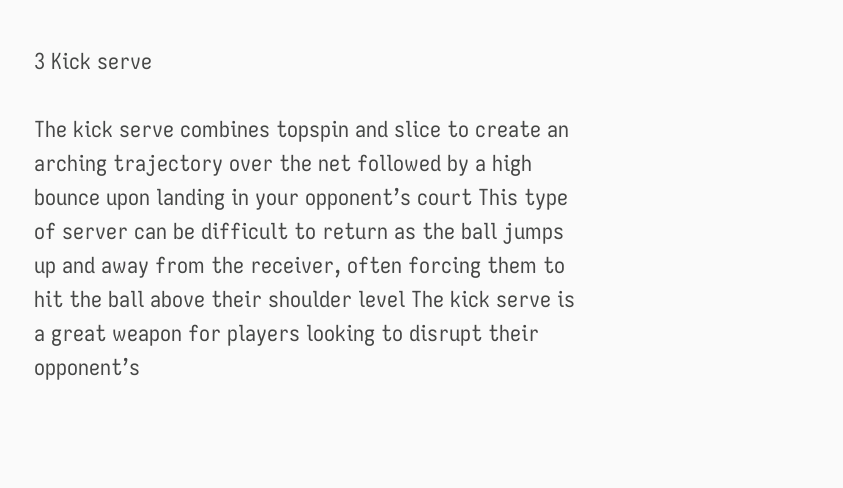3 Kick serve

The kick serve combines topspin and slice to create an arching trajectory over the net followed by a high bounce upon landing in your opponent’s court This type of server can be difficult to return as the ball jumps up and away from the receiver, often forcing them to hit the ball above their shoulder level The kick serve is a great weapon for players looking to disrupt their opponent’s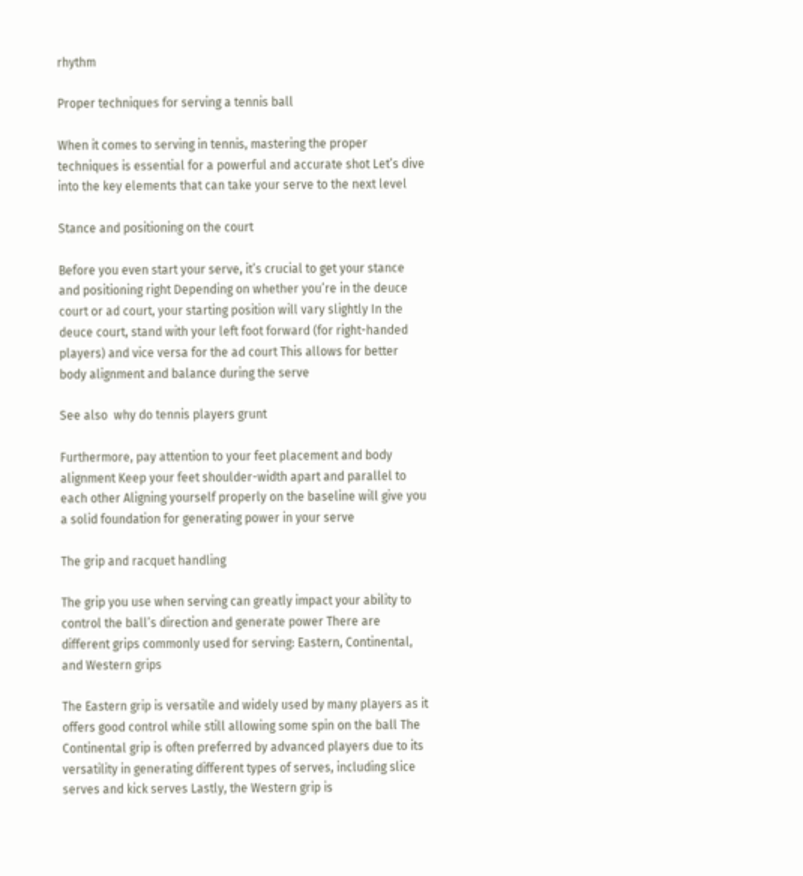rhythm

Proper techniques for serving a tennis ball

When it comes to serving in tennis, mastering the proper techniques is essential for a powerful and accurate shot Let’s dive into the key elements that can take your serve to the next level

Stance and positioning on the court

Before you even start your serve, it’s crucial to get your stance and positioning right Depending on whether you’re in the deuce court or ad court, your starting position will vary slightly In the deuce court, stand with your left foot forward (for right-handed players) and vice versa for the ad court This allows for better body alignment and balance during the serve

See also  why do tennis players grunt

Furthermore, pay attention to your feet placement and body alignment Keep your feet shoulder-width apart and parallel to each other Aligning yourself properly on the baseline will give you a solid foundation for generating power in your serve

The grip and racquet handling

The grip you use when serving can greatly impact your ability to control the ball’s direction and generate power There are different grips commonly used for serving: Eastern, Continental, and Western grips

The Eastern grip is versatile and widely used by many players as it offers good control while still allowing some spin on the ball The Continental grip is often preferred by advanced players due to its versatility in generating different types of serves, including slice serves and kick serves Lastly, the Western grip is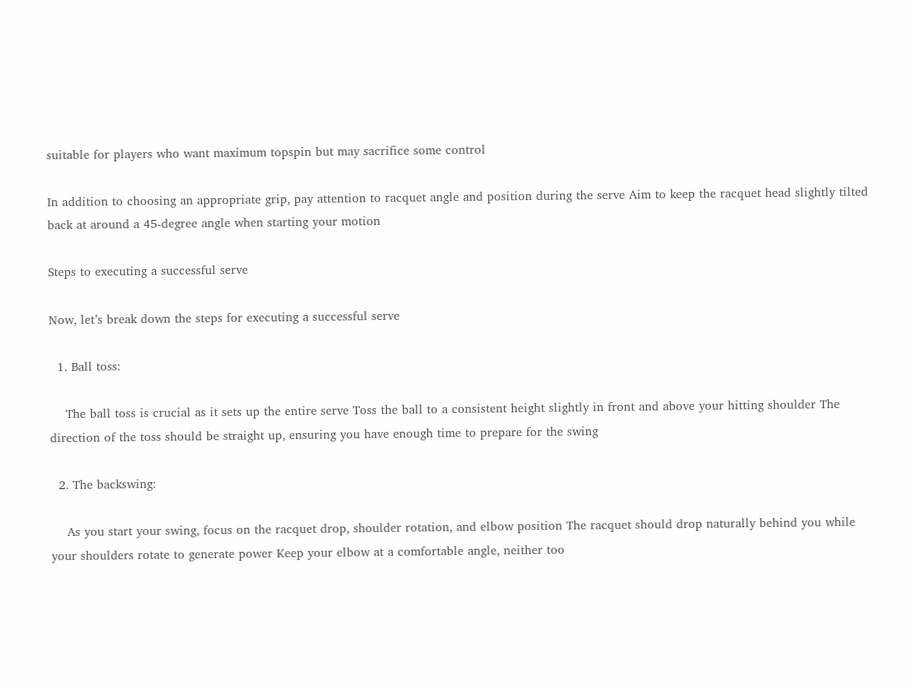suitable for players who want maximum topspin but may sacrifice some control

In addition to choosing an appropriate grip, pay attention to racquet angle and position during the serve Aim to keep the racquet head slightly tilted back at around a 45-degree angle when starting your motion

Steps to executing a successful serve

Now, let’s break down the steps for executing a successful serve

  1. Ball toss:

    The ball toss is crucial as it sets up the entire serve Toss the ball to a consistent height slightly in front and above your hitting shoulder The direction of the toss should be straight up, ensuring you have enough time to prepare for the swing

  2. The backswing:

    As you start your swing, focus on the racquet drop, shoulder rotation, and elbow position The racquet should drop naturally behind you while your shoulders rotate to generate power Keep your elbow at a comfortable angle, neither too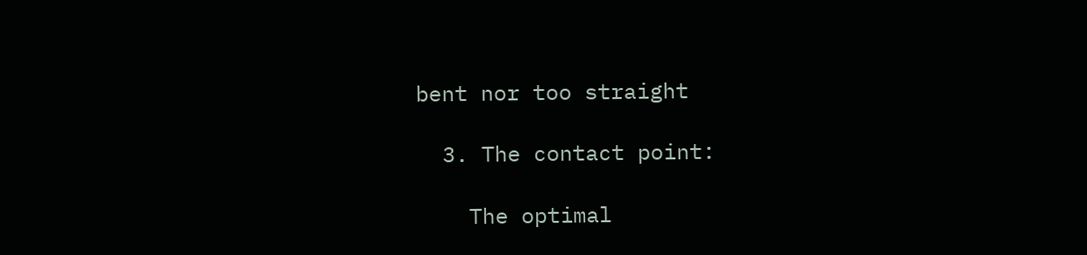bent nor too straight

  3. The contact point:

    The optimal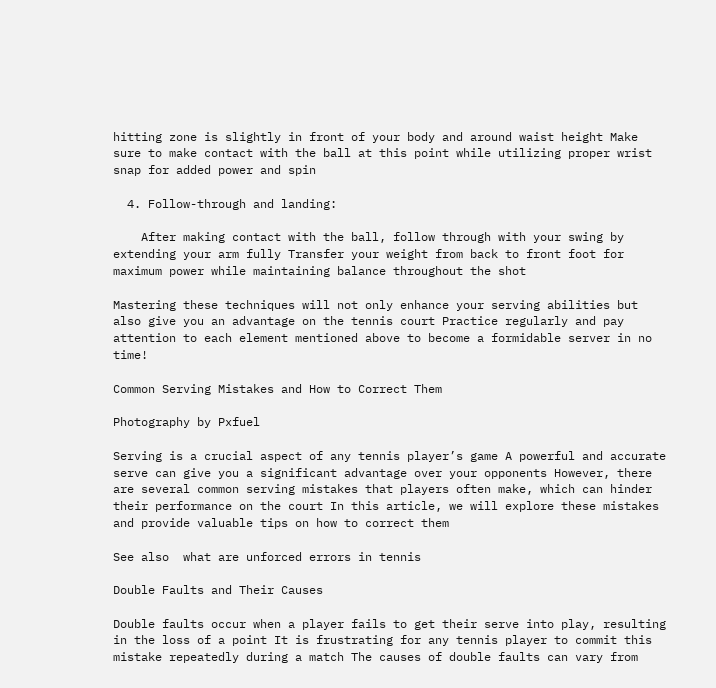hitting zone is slightly in front of your body and around waist height Make sure to make contact with the ball at this point while utilizing proper wrist snap for added power and spin

  4. Follow-through and landing:

    After making contact with the ball, follow through with your swing by extending your arm fully Transfer your weight from back to front foot for maximum power while maintaining balance throughout the shot

Mastering these techniques will not only enhance your serving abilities but also give you an advantage on the tennis court Practice regularly and pay attention to each element mentioned above to become a formidable server in no time!

Common Serving Mistakes and How to Correct Them

Photography by Pxfuel

Serving is a crucial aspect of any tennis player’s game A powerful and accurate serve can give you a significant advantage over your opponents However, there are several common serving mistakes that players often make, which can hinder their performance on the court In this article, we will explore these mistakes and provide valuable tips on how to correct them

See also  what are unforced errors in tennis

Double Faults and Their Causes

Double faults occur when a player fails to get their serve into play, resulting in the loss of a point It is frustrating for any tennis player to commit this mistake repeatedly during a match The causes of double faults can vary from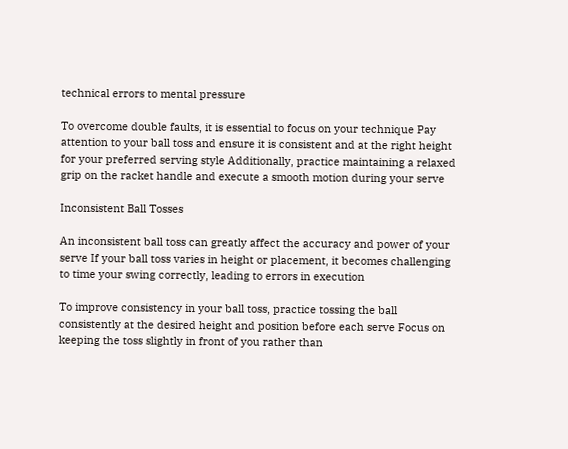technical errors to mental pressure

To overcome double faults, it is essential to focus on your technique Pay attention to your ball toss and ensure it is consistent and at the right height for your preferred serving style Additionally, practice maintaining a relaxed grip on the racket handle and execute a smooth motion during your serve

Inconsistent Ball Tosses

An inconsistent ball toss can greatly affect the accuracy and power of your serve If your ball toss varies in height or placement, it becomes challenging to time your swing correctly, leading to errors in execution

To improve consistency in your ball toss, practice tossing the ball consistently at the desired height and position before each serve Focus on keeping the toss slightly in front of you rather than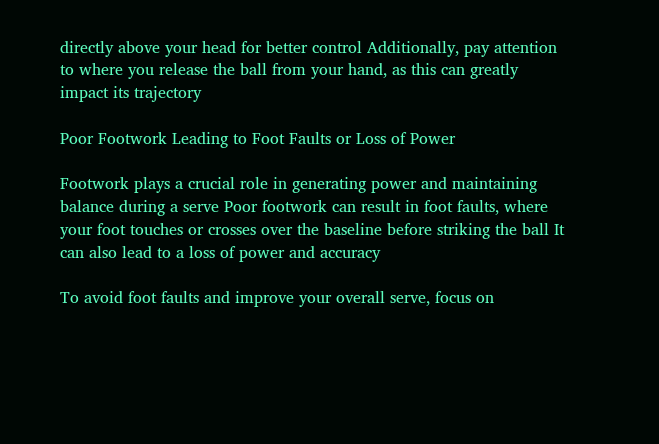directly above your head for better control Additionally, pay attention to where you release the ball from your hand, as this can greatly impact its trajectory

Poor Footwork Leading to Foot Faults or Loss of Power

Footwork plays a crucial role in generating power and maintaining balance during a serve Poor footwork can result in foot faults, where your foot touches or crosses over the baseline before striking the ball It can also lead to a loss of power and accuracy

To avoid foot faults and improve your overall serve, focus on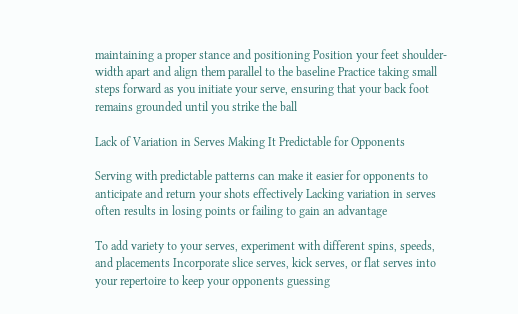maintaining a proper stance and positioning Position your feet shoulder-width apart and align them parallel to the baseline Practice taking small steps forward as you initiate your serve, ensuring that your back foot remains grounded until you strike the ball

Lack of Variation in Serves Making It Predictable for Opponents

Serving with predictable patterns can make it easier for opponents to anticipate and return your shots effectively Lacking variation in serves often results in losing points or failing to gain an advantage

To add variety to your serves, experiment with different spins, speeds, and placements Incorporate slice serves, kick serves, or flat serves into your repertoire to keep your opponents guessing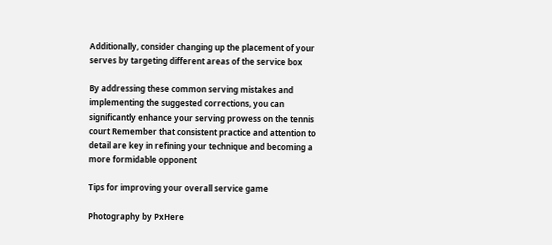Additionally, consider changing up the placement of your serves by targeting different areas of the service box

By addressing these common serving mistakes and implementing the suggested corrections, you can significantly enhance your serving prowess on the tennis court Remember that consistent practice and attention to detail are key in refining your technique and becoming a more formidable opponent

Tips for improving your overall service game

Photography by PxHere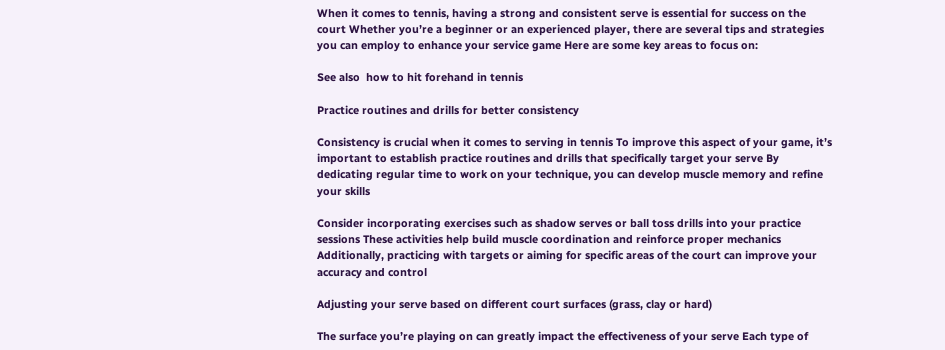When it comes to tennis, having a strong and consistent serve is essential for success on the court Whether you’re a beginner or an experienced player, there are several tips and strategies you can employ to enhance your service game Here are some key areas to focus on:

See also  how to hit forehand in tennis

Practice routines and drills for better consistency

Consistency is crucial when it comes to serving in tennis To improve this aspect of your game, it’s important to establish practice routines and drills that specifically target your serve By dedicating regular time to work on your technique, you can develop muscle memory and refine your skills

Consider incorporating exercises such as shadow serves or ball toss drills into your practice sessions These activities help build muscle coordination and reinforce proper mechanics Additionally, practicing with targets or aiming for specific areas of the court can improve your accuracy and control

Adjusting your serve based on different court surfaces (grass, clay or hard)

The surface you’re playing on can greatly impact the effectiveness of your serve Each type of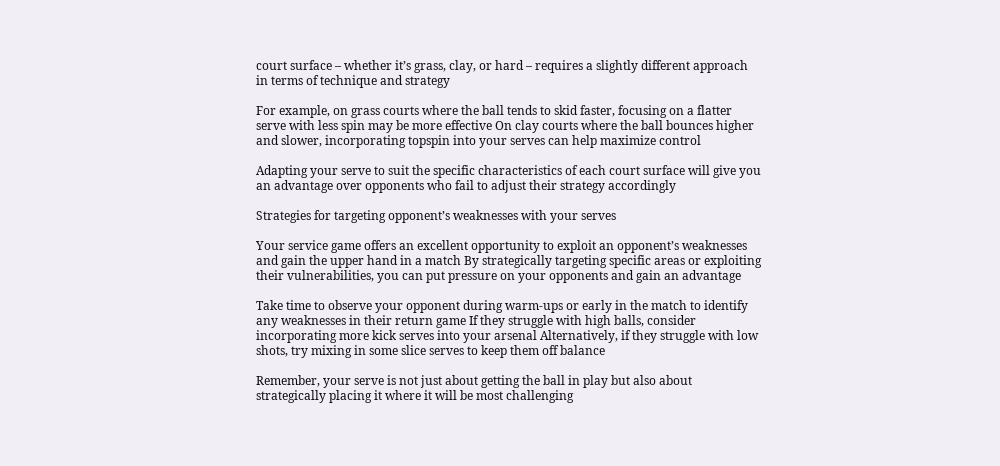court surface – whether it’s grass, clay, or hard – requires a slightly different approach in terms of technique and strategy

For example, on grass courts where the ball tends to skid faster, focusing on a flatter serve with less spin may be more effective On clay courts where the ball bounces higher and slower, incorporating topspin into your serves can help maximize control

Adapting your serve to suit the specific characteristics of each court surface will give you an advantage over opponents who fail to adjust their strategy accordingly

Strategies for targeting opponent’s weaknesses with your serves

Your service game offers an excellent opportunity to exploit an opponent’s weaknesses and gain the upper hand in a match By strategically targeting specific areas or exploiting their vulnerabilities, you can put pressure on your opponents and gain an advantage

Take time to observe your opponent during warm-ups or early in the match to identify any weaknesses in their return game If they struggle with high balls, consider incorporating more kick serves into your arsenal Alternatively, if they struggle with low shots, try mixing in some slice serves to keep them off balance

Remember, your serve is not just about getting the ball in play but also about strategically placing it where it will be most challenging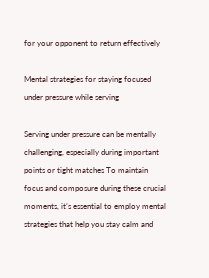for your opponent to return effectively

Mental strategies for staying focused under pressure while serving

Serving under pressure can be mentally challenging, especially during important points or tight matches To maintain focus and composure during these crucial moments, it’s essential to employ mental strategies that help you stay calm and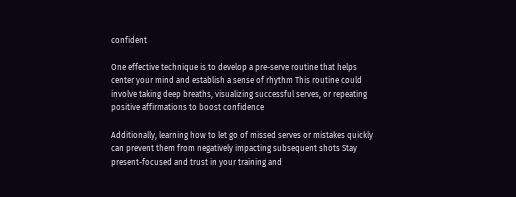confident

One effective technique is to develop a pre-serve routine that helps center your mind and establish a sense of rhythm This routine could involve taking deep breaths, visualizing successful serves, or repeating positive affirmations to boost confidence

Additionally, learning how to let go of missed serves or mistakes quickly can prevent them from negatively impacting subsequent shots Stay present-focused and trust in your training and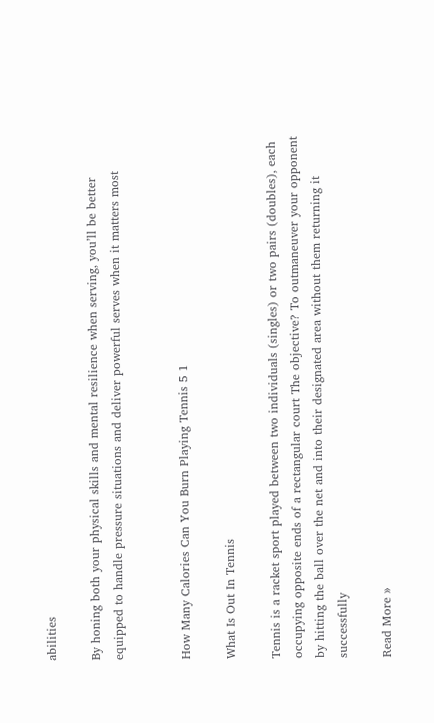abilities

By honing both your physical skills and mental resilience when serving, you’ll be better equipped to handle pressure situations and deliver powerful serves when it matters most


How Many Calories Can You Burn Playing Tennis 5 1

What Is Out In Tennis

Tennis is a racket sport played between two individuals (singles) or two pairs (doubles), each occupying opposite ends of a rectangular court The objective? To outmaneuver your opponent by hitting the ball over the net and into their designated area without them returning it successfully

Read More »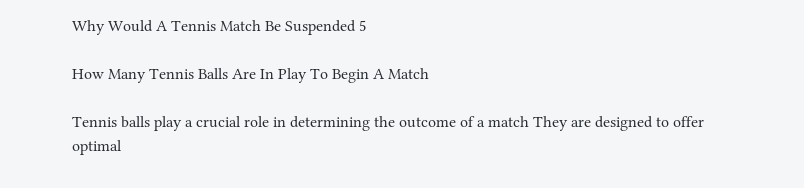Why Would A Tennis Match Be Suspended 5

How Many Tennis Balls Are In Play To Begin A Match

Tennis balls play a crucial role in determining the outcome of a match They are designed to offer optimal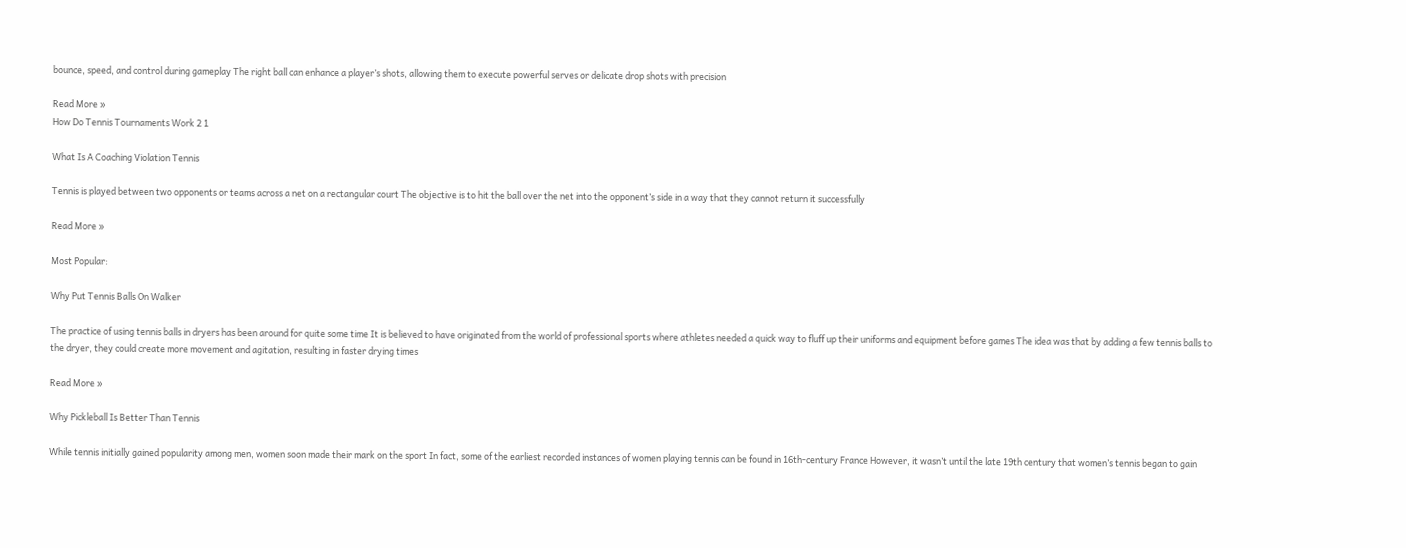bounce, speed, and control during gameplay The right ball can enhance a player’s shots, allowing them to execute powerful serves or delicate drop shots with precision

Read More »
How Do Tennis Tournaments Work 2 1

What Is A Coaching Violation Tennis

Tennis is played between two opponents or teams across a net on a rectangular court The objective is to hit the ball over the net into the opponent’s side in a way that they cannot return it successfully

Read More »

Most Popular:

Why Put Tennis Balls On Walker

The practice of using tennis balls in dryers has been around for quite some time It is believed to have originated from the world of professional sports where athletes needed a quick way to fluff up their uniforms and equipment before games The idea was that by adding a few tennis balls to the dryer, they could create more movement and agitation, resulting in faster drying times

Read More »

Why Pickleball Is Better Than Tennis

While tennis initially gained popularity among men, women soon made their mark on the sport In fact, some of the earliest recorded instances of women playing tennis can be found in 16th-century France However, it wasn’t until the late 19th century that women’s tennis began to gain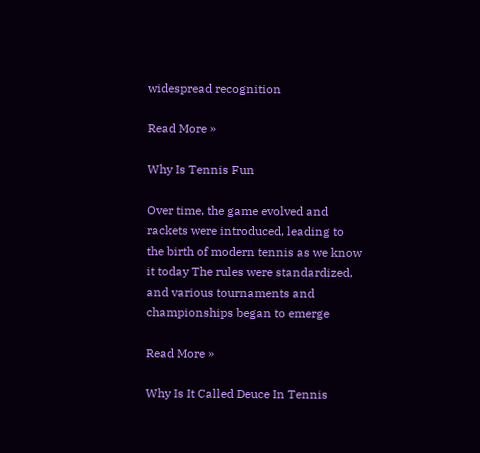widespread recognition

Read More »

Why Is Tennis Fun

Over time, the game evolved and rackets were introduced, leading to the birth of modern tennis as we know it today The rules were standardized, and various tournaments and championships began to emerge

Read More »

Why Is It Called Deuce In Tennis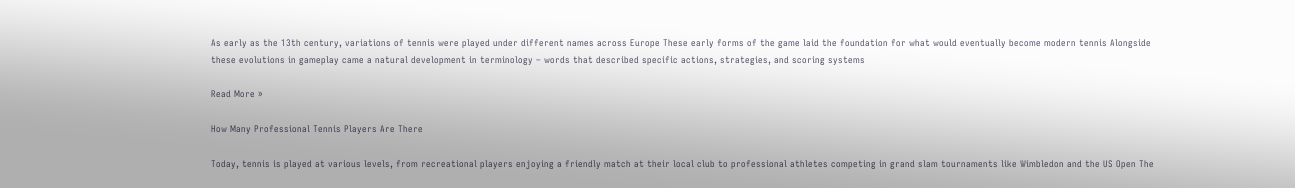As early as the 13th century, variations of tennis were played under different names across Europe These early forms of the game laid the foundation for what would eventually become modern tennis Alongside these evolutions in gameplay came a natural development in terminology – words that described specific actions, strategies, and scoring systems

Read More »

How Many Professional Tennis Players Are There

Today, tennis is played at various levels, from recreational players enjoying a friendly match at their local club to professional athletes competing in grand slam tournaments like Wimbledon and the US Open The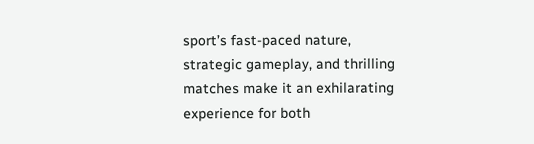sport’s fast-paced nature, strategic gameplay, and thrilling matches make it an exhilarating experience for both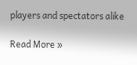players and spectators alike

Read More »